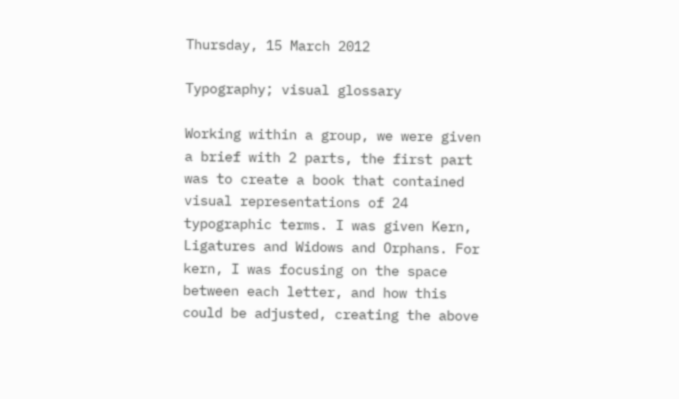Thursday, 15 March 2012

Typography; visual glossary

Working within a group, we were given a brief with 2 parts, the first part was to create a book that contained visual representations of 24 typographic terms. I was given Kern, Ligatures and Widows and Orphans. For kern, I was focusing on the space between each letter, and how this could be adjusted, creating the above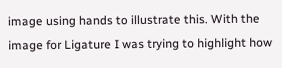image using hands to illustrate this. With the image for Ligature I was trying to highlight how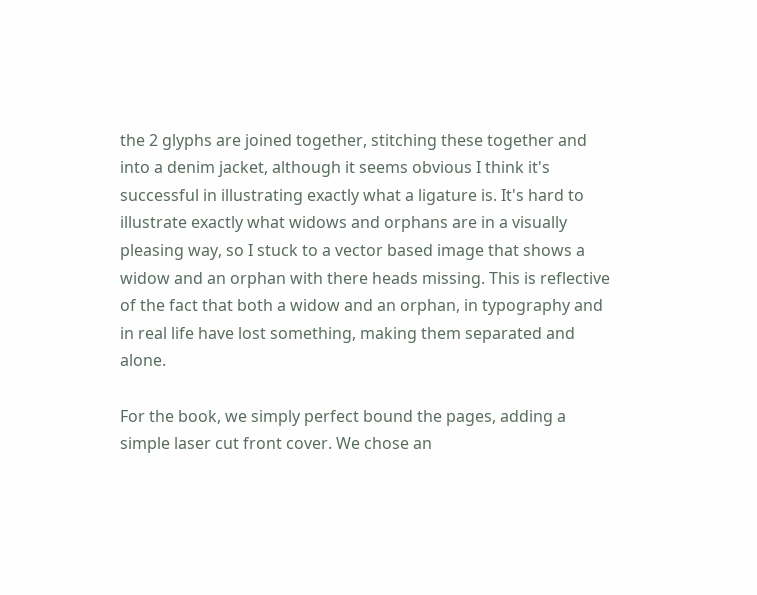the 2 glyphs are joined together, stitching these together and into a denim jacket, although it seems obvious I think it's successful in illustrating exactly what a ligature is. It's hard to illustrate exactly what widows and orphans are in a visually pleasing way, so I stuck to a vector based image that shows a widow and an orphan with there heads missing. This is reflective of the fact that both a widow and an orphan, in typography and in real life have lost something, making them separated and alone.

For the book, we simply perfect bound the pages, adding a simple laser cut front cover. We chose an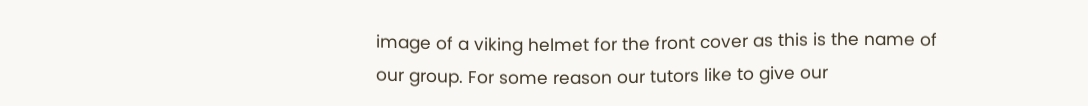image of a viking helmet for the front cover as this is the name of our group. For some reason our tutors like to give our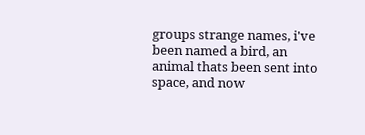groups strange names, i've been named a bird, an animal thats been sent into space, and now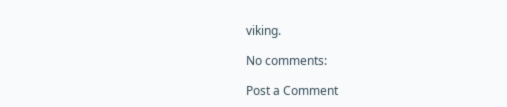viking.

No comments:

Post a Comment